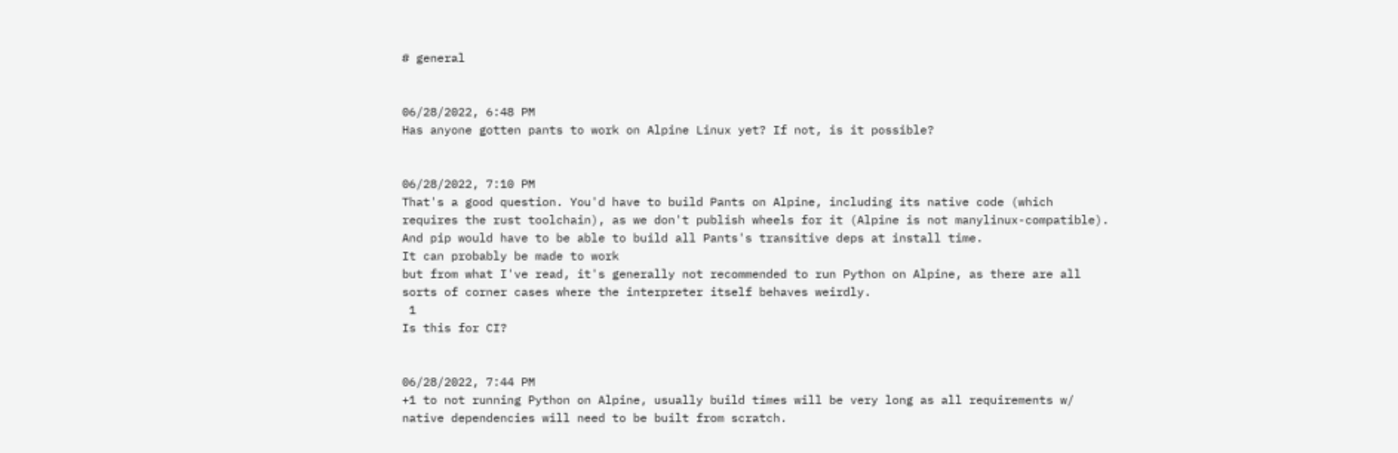# general


06/28/2022, 6:48 PM
Has anyone gotten pants to work on Alpine Linux yet? If not, is it possible?


06/28/2022, 7:10 PM
That's a good question. You'd have to build Pants on Alpine, including its native code (which requires the rust toolchain), as we don't publish wheels for it (Alpine is not manylinux-compatible). And pip would have to be able to build all Pants's transitive deps at install time.
It can probably be made to work
but from what I've read, it's generally not recommended to run Python on Alpine, as there are all sorts of corner cases where the interpreter itself behaves weirdly.
 1
Is this for CI?


06/28/2022, 7:44 PM
+1 to not running Python on Alpine, usually build times will be very long as all requirements w/ native dependencies will need to be built from scratch.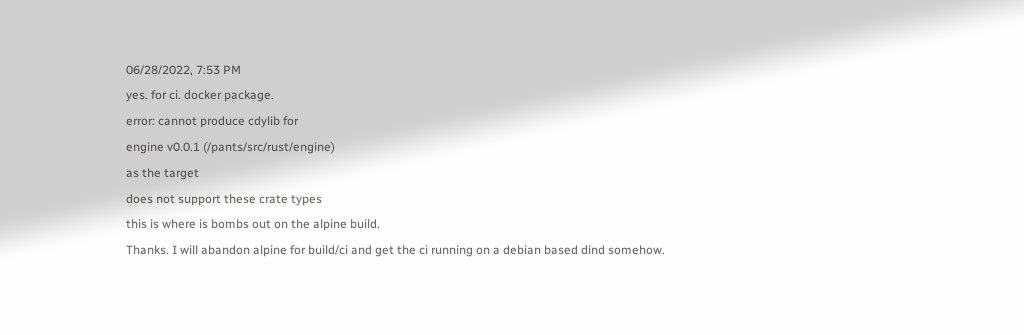06/28/2022, 7:53 PM
yes. for ci. docker package.
error: cannot produce cdylib for
engine v0.0.1 (/pants/src/rust/engine)
as the target
does not support these crate types
this is where is bombs out on the alpine build.
Thanks. I will abandon alpine for build/ci and get the ci running on a debian based dind somehow.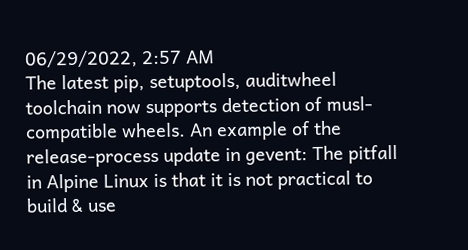06/29/2022, 2:57 AM
The latest pip, setuptools, auditwheel toolchain now supports detection of musl-compatible wheels. An example of the release-process update in gevent: The pitfall in Alpine Linux is that it is not practical to build & use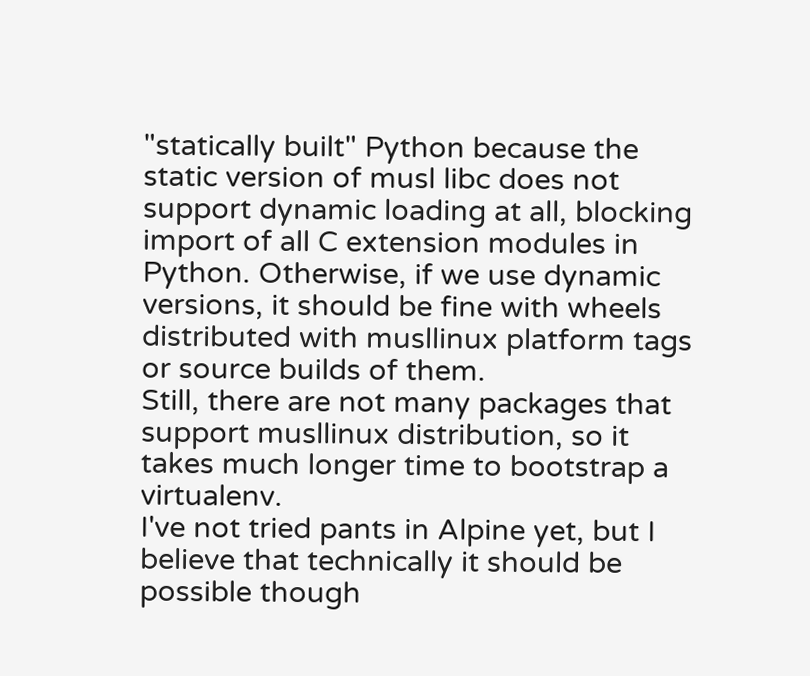"statically built" Python because the static version of musl libc does not support dynamic loading at all, blocking import of all C extension modules in Python. Otherwise, if we use dynamic versions, it should be fine with wheels distributed with musllinux platform tags or source builds of them.
Still, there are not many packages that support musllinux distribution, so it takes much longer time to bootstrap a virtualenv.
I've not tried pants in Alpine yet, but I believe that technically it should be possible though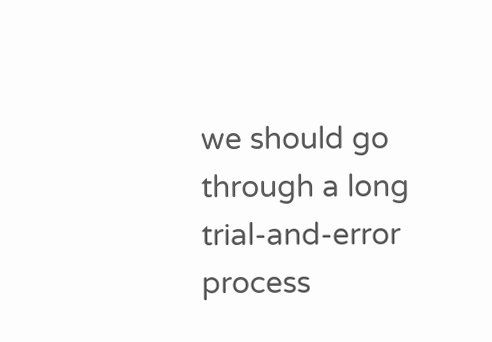we should go through a long trial-and-error process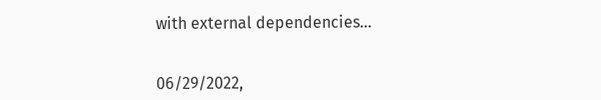with external dependencies...


06/29/2022,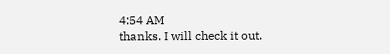4:54 AM
thanks. I will check it out.